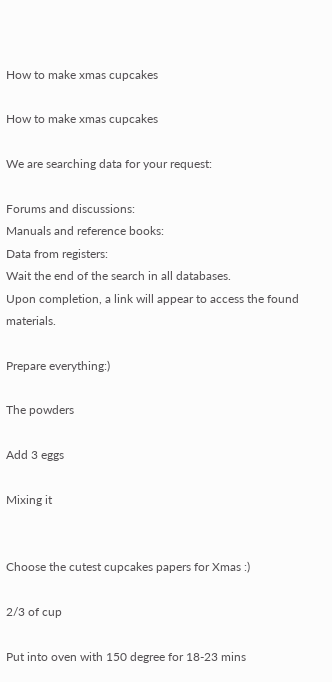How to make xmas cupcakes

How to make xmas cupcakes

We are searching data for your request:

Forums and discussions:
Manuals and reference books:
Data from registers:
Wait the end of the search in all databases.
Upon completion, a link will appear to access the found materials.

Prepare everything:)

The powders

Add 3 eggs

Mixing it


Choose the cutest cupcakes papers for Xmas :)

2/3 of cup

Put into oven with 150 degree for 18-23 mins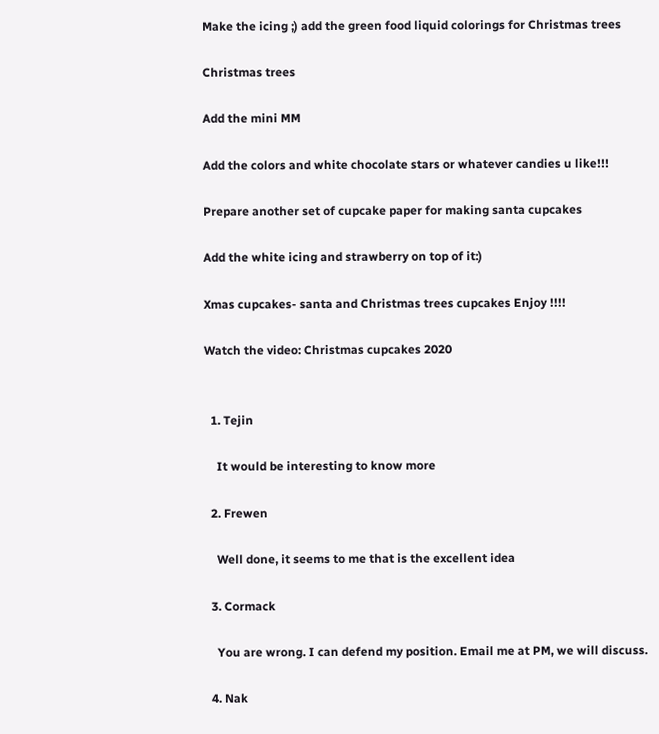Make the icing ;) add the green food liquid colorings for Christmas trees

Christmas trees

Add the mini MM

Add the colors and white chocolate stars or whatever candies u like!!!

Prepare another set of cupcake paper for making santa cupcakes

Add the white icing and strawberry on top of it:)

Xmas cupcakes- santa and Christmas trees cupcakes Enjoy !!!!

Watch the video: Christmas cupcakes 2020


  1. Tejin

    It would be interesting to know more

  2. Frewen

    Well done, it seems to me that is the excellent idea

  3. Cormack

    You are wrong. I can defend my position. Email me at PM, we will discuss.

  4. Nak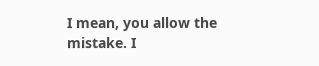I mean, you allow the mistake. I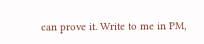can prove it. Write to me in PM,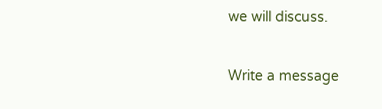we will discuss.

Write a message